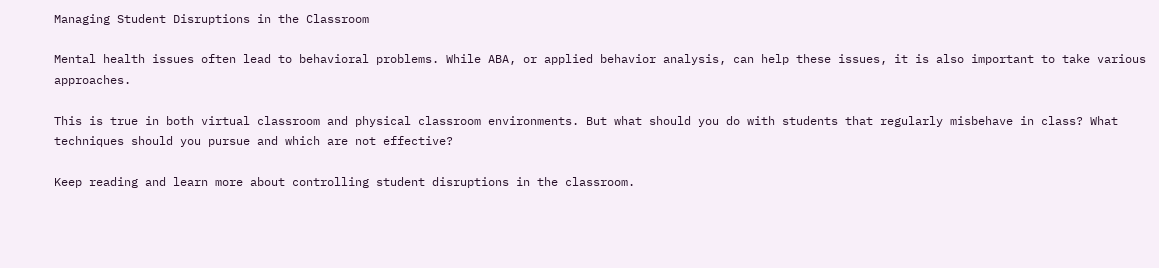Managing Student Disruptions in the Classroom

Mental health issues often lead to behavioral problems. While ABA, or applied behavior analysis, can help these issues, it is also important to take various approaches.

This is true in both virtual classroom and physical classroom environments. But what should you do with students that regularly misbehave in class? What techniques should you pursue and which are not effective?

Keep reading and learn more about controlling student disruptions in the classroom.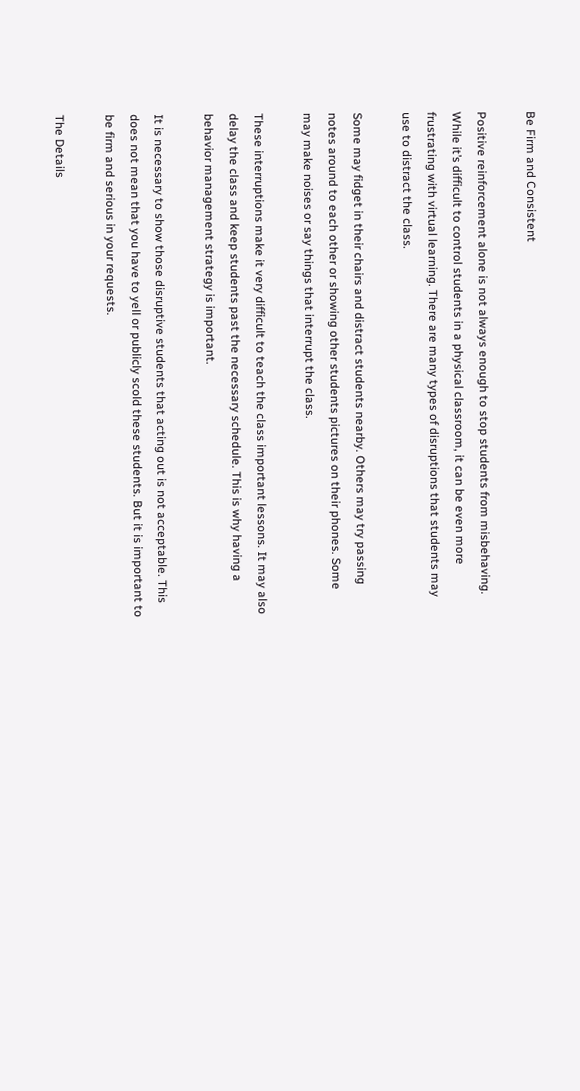Be Firm and Consistent

Positive reinforcement alone is not always enough to stop students from misbehaving. While it’s difficult to control students in a physical classroom, it can be even more frustrating with virtual learning. There are many types of disruptions that students may use to distract the class.

Some may fidget in their chairs and distract students nearby. Others may try passing notes around to each other or showing other students pictures on their phones. Some may make noises or say things that interrupt the class.

These interruptions make it very difficult to teach the class important lessons. It may also delay the class and keep students past the necessary schedule. This is why having a behavior management strategy is important.

It is necessary to show those disruptive students that acting out is not acceptable. This does not mean that you have to yell or publicly scold these students. But it is important to be firm and serious in your requests.

The Details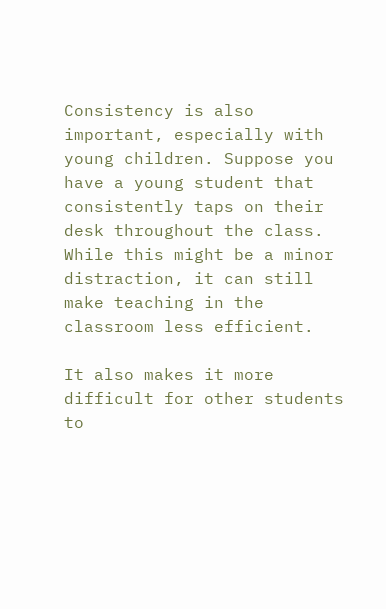Consistency is also important, especially with young children. Suppose you have a young student that consistently taps on their desk throughout the class. While this might be a minor distraction, it can still make teaching in the classroom less efficient.

It also makes it more difficult for other students to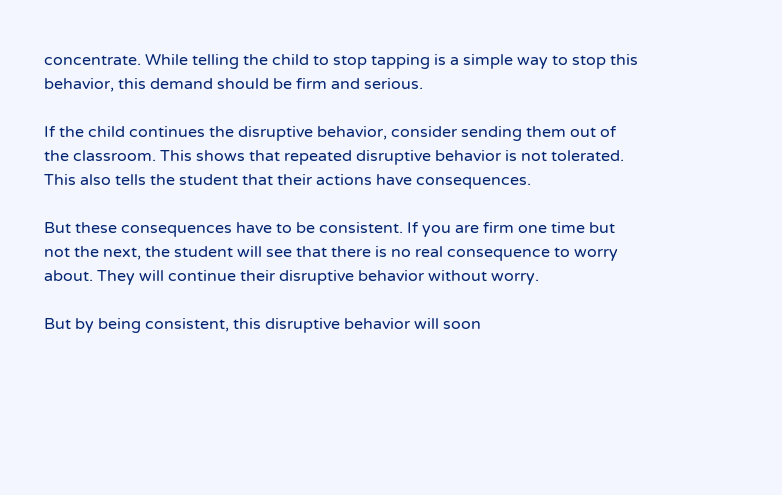concentrate. While telling the child to stop tapping is a simple way to stop this behavior, this demand should be firm and serious.

If the child continues the disruptive behavior, consider sending them out of the classroom. This shows that repeated disruptive behavior is not tolerated. This also tells the student that their actions have consequences.

But these consequences have to be consistent. If you are firm one time but not the next, the student will see that there is no real consequence to worry about. They will continue their disruptive behavior without worry.

But by being consistent, this disruptive behavior will soon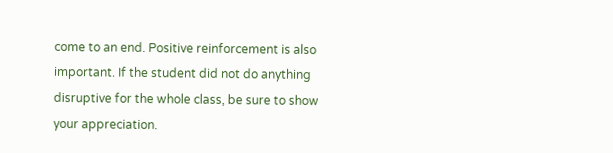come to an end. Positive reinforcement is also important. If the student did not do anything disruptive for the whole class, be sure to show your appreciation.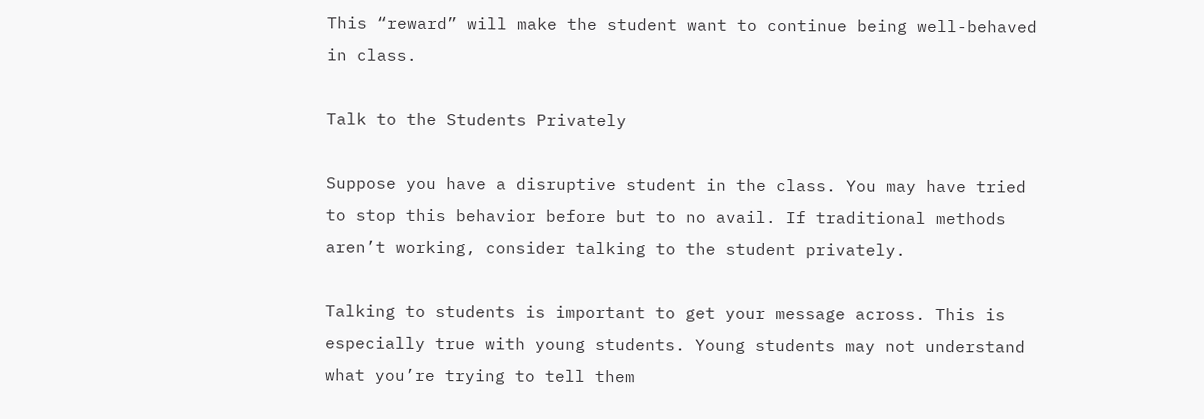This “reward” will make the student want to continue being well-behaved in class.

Talk to the Students Privately

Suppose you have a disruptive student in the class. You may have tried to stop this behavior before but to no avail. If traditional methods aren’t working, consider talking to the student privately.

Talking to students is important to get your message across. This is especially true with young students. Young students may not understand what you’re trying to tell them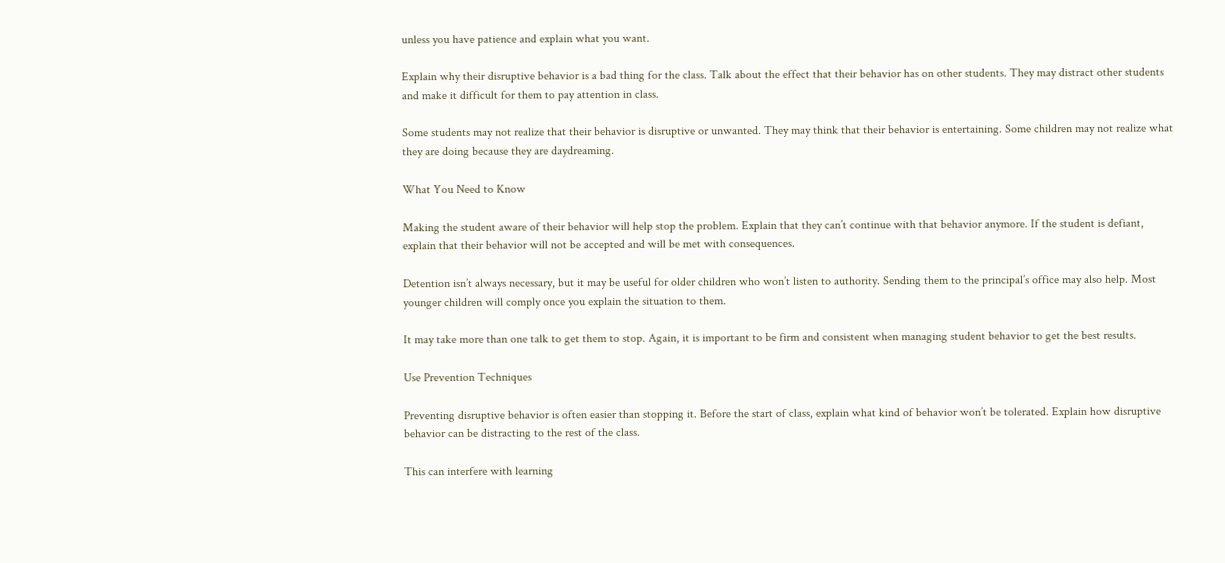unless you have patience and explain what you want.

Explain why their disruptive behavior is a bad thing for the class. Talk about the effect that their behavior has on other students. They may distract other students and make it difficult for them to pay attention in class.

Some students may not realize that their behavior is disruptive or unwanted. They may think that their behavior is entertaining. Some children may not realize what they are doing because they are daydreaming.

What You Need to Know

Making the student aware of their behavior will help stop the problem. Explain that they can’t continue with that behavior anymore. If the student is defiant, explain that their behavior will not be accepted and will be met with consequences.

Detention isn’t always necessary, but it may be useful for older children who won’t listen to authority. Sending them to the principal’s office may also help. Most younger children will comply once you explain the situation to them.

It may take more than one talk to get them to stop. Again, it is important to be firm and consistent when managing student behavior to get the best results.

Use Prevention Techniques

Preventing disruptive behavior is often easier than stopping it. Before the start of class, explain what kind of behavior won’t be tolerated. Explain how disruptive behavior can be distracting to the rest of the class.

This can interfere with learning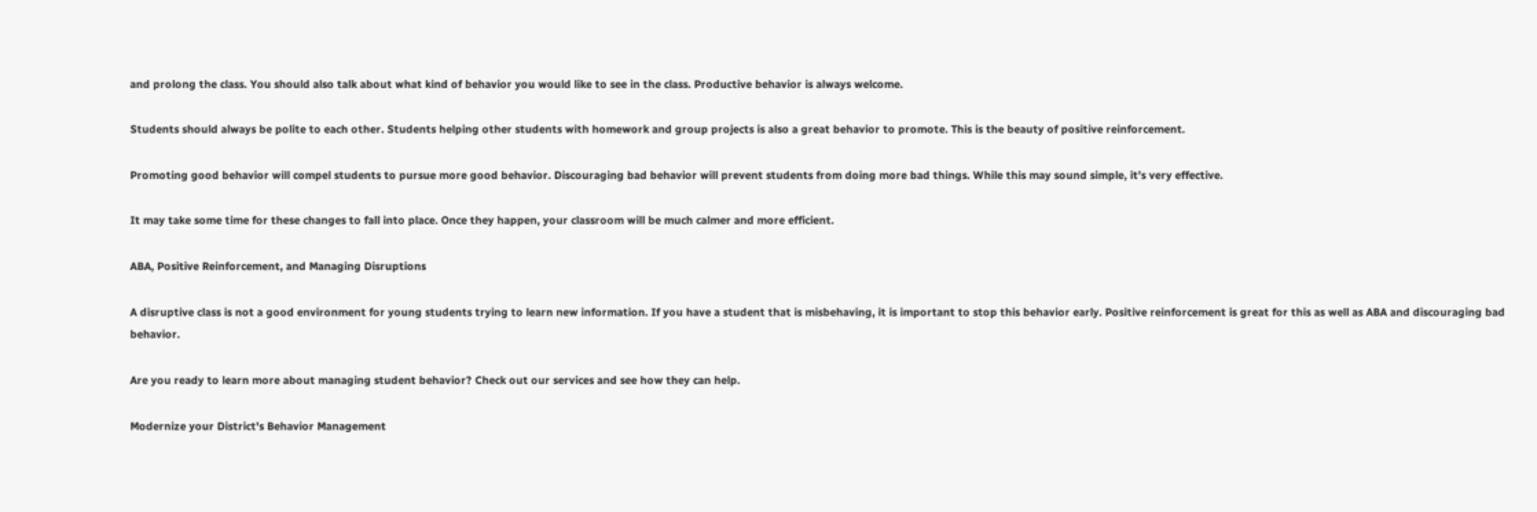and prolong the class. You should also talk about what kind of behavior you would like to see in the class. Productive behavior is always welcome.

Students should always be polite to each other. Students helping other students with homework and group projects is also a great behavior to promote. This is the beauty of positive reinforcement.

Promoting good behavior will compel students to pursue more good behavior. Discouraging bad behavior will prevent students from doing more bad things. While this may sound simple, it’s very effective.

It may take some time for these changes to fall into place. Once they happen, your classroom will be much calmer and more efficient.

ABA, Positive Reinforcement, and Managing Disruptions

A disruptive class is not a good environment for young students trying to learn new information. If you have a student that is misbehaving, it is important to stop this behavior early. Positive reinforcement is great for this as well as ABA and discouraging bad behavior.

Are you ready to learn more about managing student behavior? Check out our services and see how they can help.

Modernize your District's Behavior Management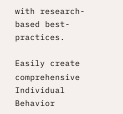with research-based best-practices.

Easily create comprehensive Individual Behavior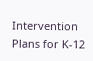Intervention Plans for K-12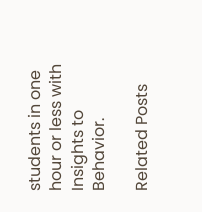students in one hour or less with Insights to Behavior.

Related Posts